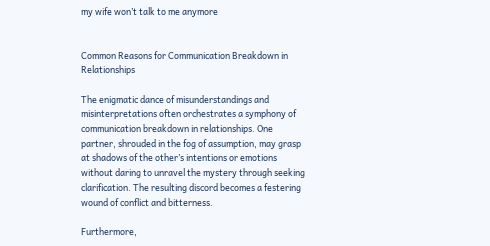my wife won’t talk to me anymore


Common Reasons for Communication Breakdown in Relationships

The enigmatic dance of misunderstandings and misinterpretations often orchestrates a symphony of communication breakdown in relationships. One partner, shrouded in the fog of assumption, may grasp at shadows of the other’s intentions or emotions without daring to unravel the mystery through seeking clarification. The resulting discord becomes a festering wound of conflict and bitterness.

Furthermore,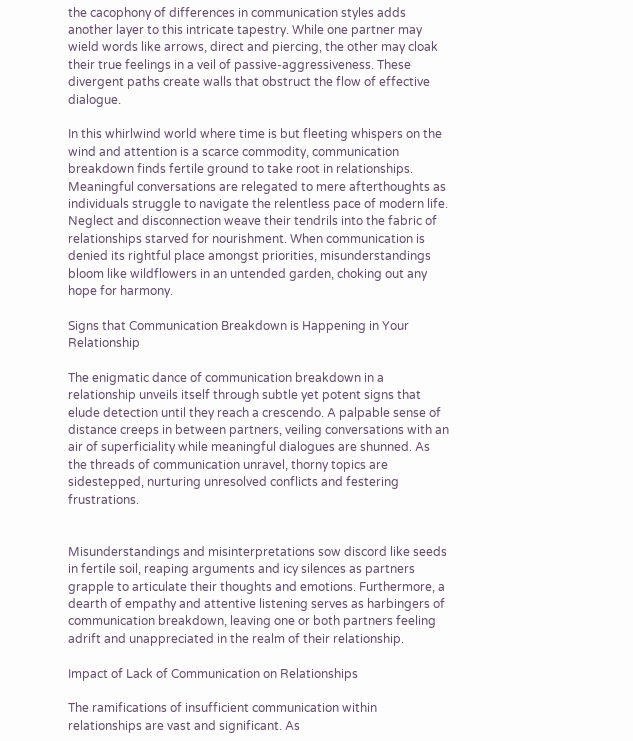the cacophony of differences in communication styles adds another layer to this intricate tapestry. While one partner may wield words like arrows, direct and piercing, the other may cloak their true feelings in a veil of passive-aggressiveness. These divergent paths create walls that obstruct the flow of effective dialogue.

In this whirlwind world where time is but fleeting whispers on the wind and attention is a scarce commodity, communication breakdown finds fertile ground to take root in relationships. Meaningful conversations are relegated to mere afterthoughts as individuals struggle to navigate the relentless pace of modern life. Neglect and disconnection weave their tendrils into the fabric of relationships starved for nourishment. When communication is denied its rightful place amongst priorities, misunderstandings bloom like wildflowers in an untended garden, choking out any hope for harmony.

Signs that Communication Breakdown is Happening in Your Relationship

The enigmatic dance of communication breakdown in a relationship unveils itself through subtle yet potent signs that elude detection until they reach a crescendo. A palpable sense of distance creeps in between partners, veiling conversations with an air of superficiality while meaningful dialogues are shunned. As the threads of communication unravel, thorny topics are sidestepped, nurturing unresolved conflicts and festering frustrations.


Misunderstandings and misinterpretations sow discord like seeds in fertile soil, reaping arguments and icy silences as partners grapple to articulate their thoughts and emotions. Furthermore, a dearth of empathy and attentive listening serves as harbingers of communication breakdown, leaving one or both partners feeling adrift and unappreciated in the realm of their relationship.

Impact of Lack of Communication on Relationships

The ramifications of insufficient communication within relationships are vast and significant. As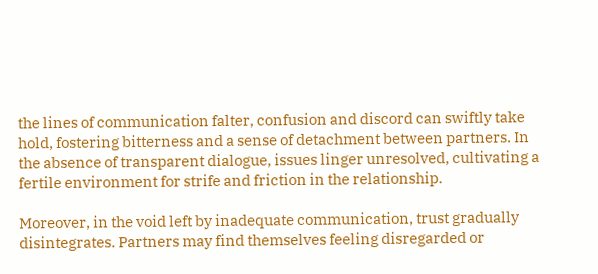the lines of communication falter, confusion and discord can swiftly take hold, fostering bitterness and a sense of detachment between partners. In the absence of transparent dialogue, issues linger unresolved, cultivating a fertile environment for strife and friction in the relationship.

Moreover, in the void left by inadequate communication, trust gradually disintegrates. Partners may find themselves feeling disregarded or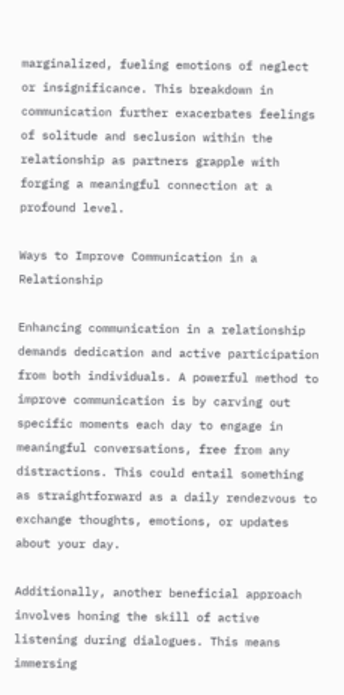marginalized, fueling emotions of neglect or insignificance. This breakdown in communication further exacerbates feelings of solitude and seclusion within the relationship as partners grapple with forging a meaningful connection at a profound level.

Ways to Improve Communication in a Relationship

Enhancing communication in a relationship demands dedication and active participation from both individuals. A powerful method to improve communication is by carving out specific moments each day to engage in meaningful conversations, free from any distractions. This could entail something as straightforward as a daily rendezvous to exchange thoughts, emotions, or updates about your day.

Additionally, another beneficial approach involves honing the skill of active listening during dialogues. This means immersing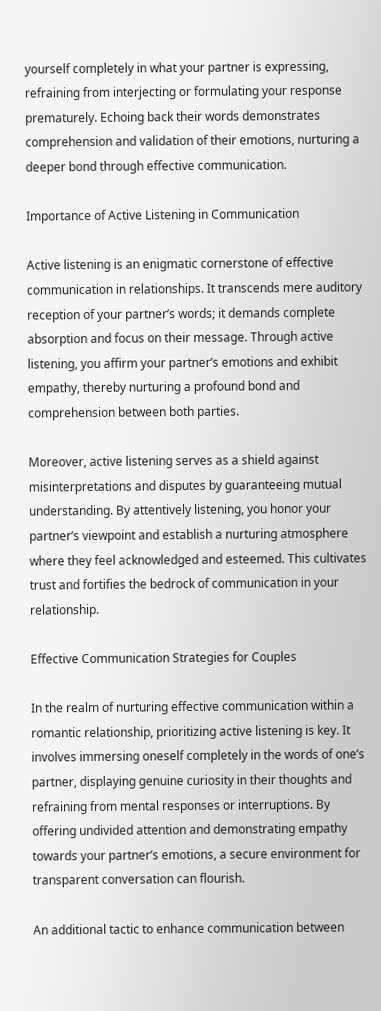yourself completely in what your partner is expressing, refraining from interjecting or formulating your response prematurely. Echoing back their words demonstrates comprehension and validation of their emotions, nurturing a deeper bond through effective communication.

Importance of Active Listening in Communication

Active listening is an enigmatic cornerstone of effective communication in relationships. It transcends mere auditory reception of your partner’s words; it demands complete absorption and focus on their message. Through active listening, you affirm your partner’s emotions and exhibit empathy, thereby nurturing a profound bond and comprehension between both parties.

Moreover, active listening serves as a shield against misinterpretations and disputes by guaranteeing mutual understanding. By attentively listening, you honor your partner’s viewpoint and establish a nurturing atmosphere where they feel acknowledged and esteemed. This cultivates trust and fortifies the bedrock of communication in your relationship.

Effective Communication Strategies for Couples

In the realm of nurturing effective communication within a romantic relationship, prioritizing active listening is key. It involves immersing oneself completely in the words of one’s partner, displaying genuine curiosity in their thoughts and refraining from mental responses or interruptions. By offering undivided attention and demonstrating empathy towards your partner’s emotions, a secure environment for transparent conversation can flourish.

An additional tactic to enhance communication between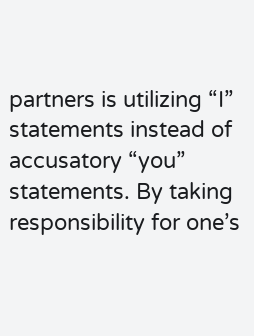partners is utilizing “I” statements instead of accusatory “you” statements. By taking responsibility for one’s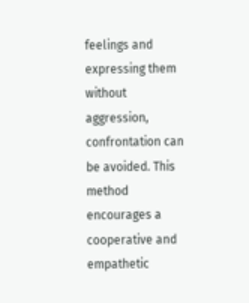feelings and expressing them without aggression, confrontation can be avoided. This method encourages a cooperative and empathetic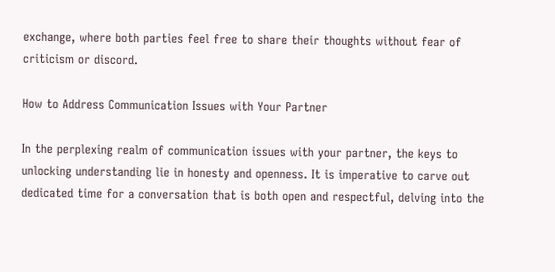exchange, where both parties feel free to share their thoughts without fear of criticism or discord.

How to Address Communication Issues with Your Partner

In the perplexing realm of communication issues with your partner, the keys to unlocking understanding lie in honesty and openness. It is imperative to carve out dedicated time for a conversation that is both open and respectful, delving into the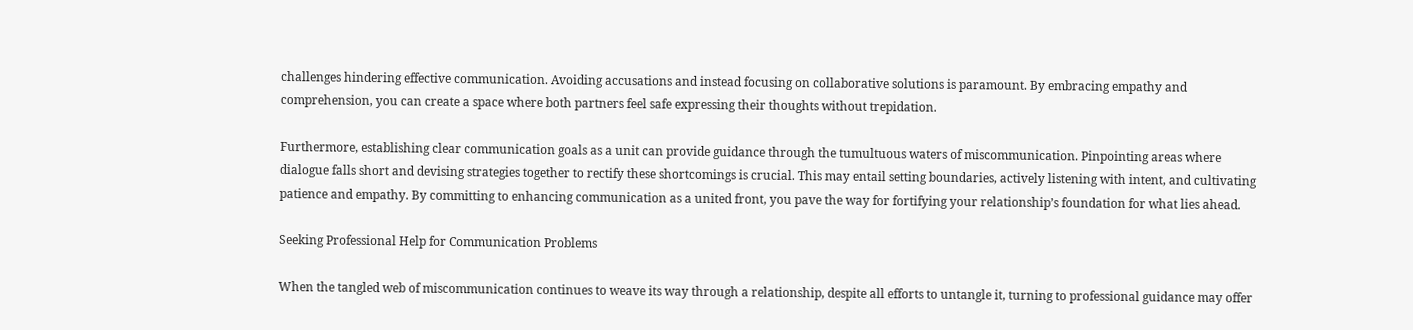challenges hindering effective communication. Avoiding accusations and instead focusing on collaborative solutions is paramount. By embracing empathy and comprehension, you can create a space where both partners feel safe expressing their thoughts without trepidation.

Furthermore, establishing clear communication goals as a unit can provide guidance through the tumultuous waters of miscommunication. Pinpointing areas where dialogue falls short and devising strategies together to rectify these shortcomings is crucial. This may entail setting boundaries, actively listening with intent, and cultivating patience and empathy. By committing to enhancing communication as a united front, you pave the way for fortifying your relationship’s foundation for what lies ahead.

Seeking Professional Help for Communication Problems

When the tangled web of miscommunication continues to weave its way through a relationship, despite all efforts to untangle it, turning to professional guidance may offer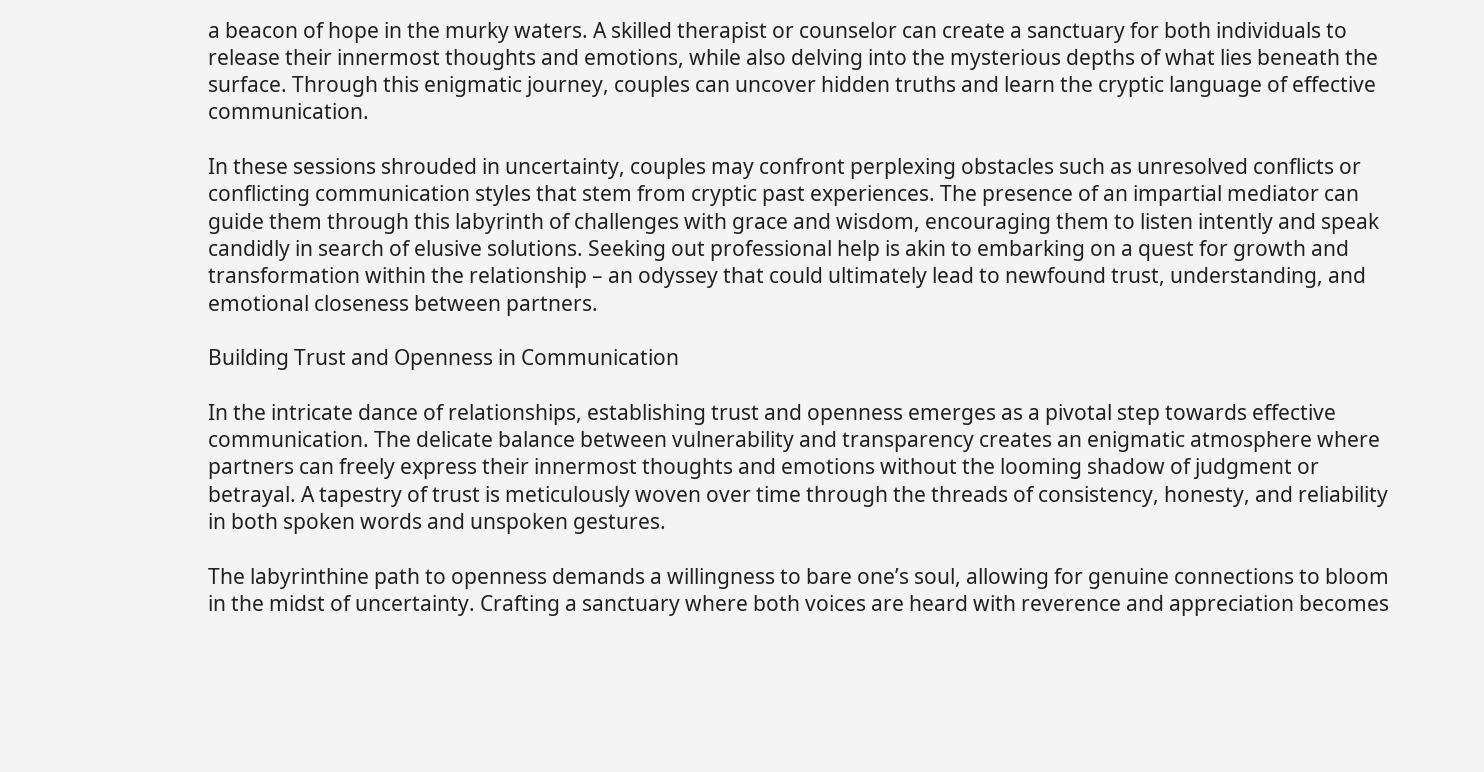a beacon of hope in the murky waters. A skilled therapist or counselor can create a sanctuary for both individuals to release their innermost thoughts and emotions, while also delving into the mysterious depths of what lies beneath the surface. Through this enigmatic journey, couples can uncover hidden truths and learn the cryptic language of effective communication.

In these sessions shrouded in uncertainty, couples may confront perplexing obstacles such as unresolved conflicts or conflicting communication styles that stem from cryptic past experiences. The presence of an impartial mediator can guide them through this labyrinth of challenges with grace and wisdom, encouraging them to listen intently and speak candidly in search of elusive solutions. Seeking out professional help is akin to embarking on a quest for growth and transformation within the relationship – an odyssey that could ultimately lead to newfound trust, understanding, and emotional closeness between partners.

Building Trust and Openness in Communication

In the intricate dance of relationships, establishing trust and openness emerges as a pivotal step towards effective communication. The delicate balance between vulnerability and transparency creates an enigmatic atmosphere where partners can freely express their innermost thoughts and emotions without the looming shadow of judgment or betrayal. A tapestry of trust is meticulously woven over time through the threads of consistency, honesty, and reliability in both spoken words and unspoken gestures.

The labyrinthine path to openness demands a willingness to bare one’s soul, allowing for genuine connections to bloom in the midst of uncertainty. Crafting a sanctuary where both voices are heard with reverence and appreciation becomes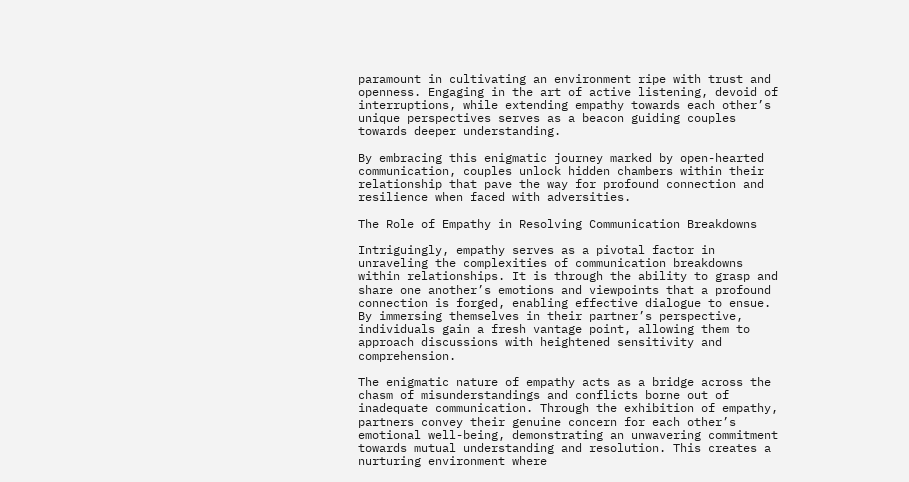paramount in cultivating an environment ripe with trust and openness. Engaging in the art of active listening, devoid of interruptions, while extending empathy towards each other’s unique perspectives serves as a beacon guiding couples towards deeper understanding.

By embracing this enigmatic journey marked by open-hearted communication, couples unlock hidden chambers within their relationship that pave the way for profound connection and resilience when faced with adversities.

The Role of Empathy in Resolving Communication Breakdowns

Intriguingly, empathy serves as a pivotal factor in unraveling the complexities of communication breakdowns within relationships. It is through the ability to grasp and share one another’s emotions and viewpoints that a profound connection is forged, enabling effective dialogue to ensue. By immersing themselves in their partner’s perspective, individuals gain a fresh vantage point, allowing them to approach discussions with heightened sensitivity and comprehension.

The enigmatic nature of empathy acts as a bridge across the chasm of misunderstandings and conflicts borne out of inadequate communication. Through the exhibition of empathy, partners convey their genuine concern for each other’s emotional well-being, demonstrating an unwavering commitment towards mutual understanding and resolution. This creates a nurturing environment where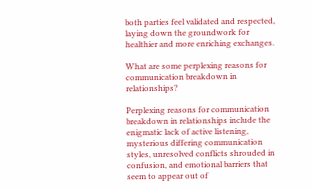both parties feel validated and respected, laying down the groundwork for healthier and more enriching exchanges.

What are some perplexing reasons for communication breakdown in relationships?

Perplexing reasons for communication breakdown in relationships include the enigmatic lack of active listening, mysterious differing communication styles, unresolved conflicts shrouded in confusion, and emotional barriers that seem to appear out of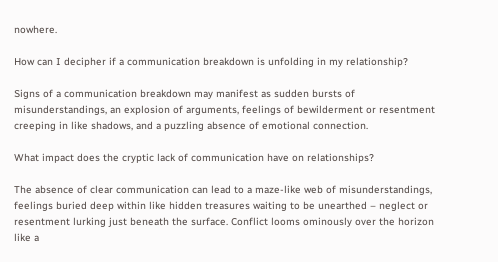nowhere.

How can I decipher if a communication breakdown is unfolding in my relationship?

Signs of a communication breakdown may manifest as sudden bursts of misunderstandings, an explosion of arguments, feelings of bewilderment or resentment creeping in like shadows, and a puzzling absence of emotional connection.

What impact does the cryptic lack of communication have on relationships?

The absence of clear communication can lead to a maze-like web of misunderstandings, feelings buried deep within like hidden treasures waiting to be unearthed – neglect or resentment lurking just beneath the surface. Conflict looms ominously over the horizon like a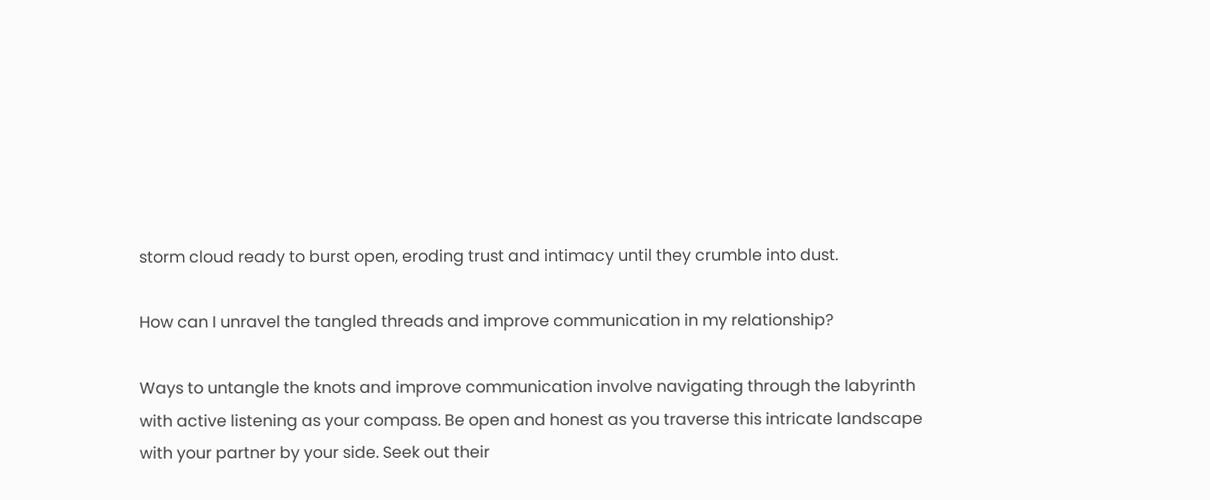storm cloud ready to burst open, eroding trust and intimacy until they crumble into dust.

How can I unravel the tangled threads and improve communication in my relationship?

Ways to untangle the knots and improve communication involve navigating through the labyrinth with active listening as your compass. Be open and honest as you traverse this intricate landscape with your partner by your side. Seek out their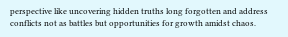perspective like uncovering hidden truths long forgotten and address conflicts not as battles but opportunities for growth amidst chaos.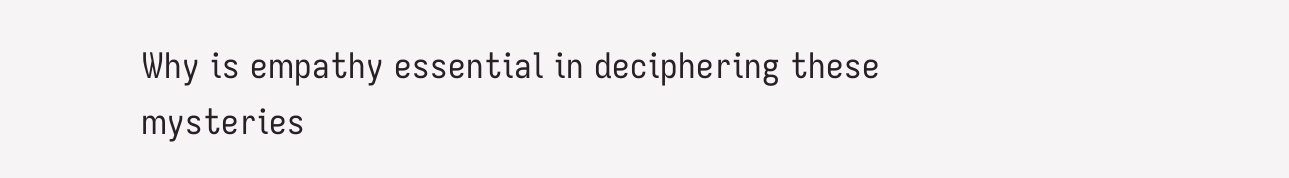Why is empathy essential in deciphering these mysteries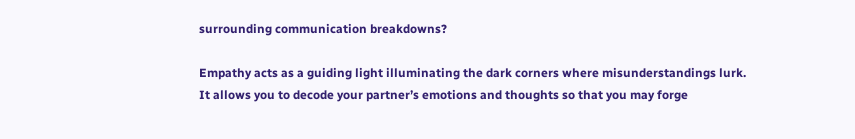surrounding communication breakdowns?

Empathy acts as a guiding light illuminating the dark corners where misunderstandings lurk. It allows you to decode your partner’s emotions and thoughts so that you may forge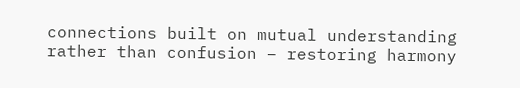connections built on mutual understanding rather than confusion – restoring harmony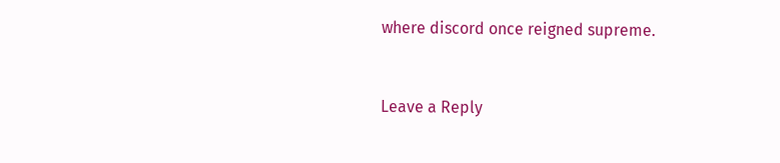where discord once reigned supreme.


Leave a Reply